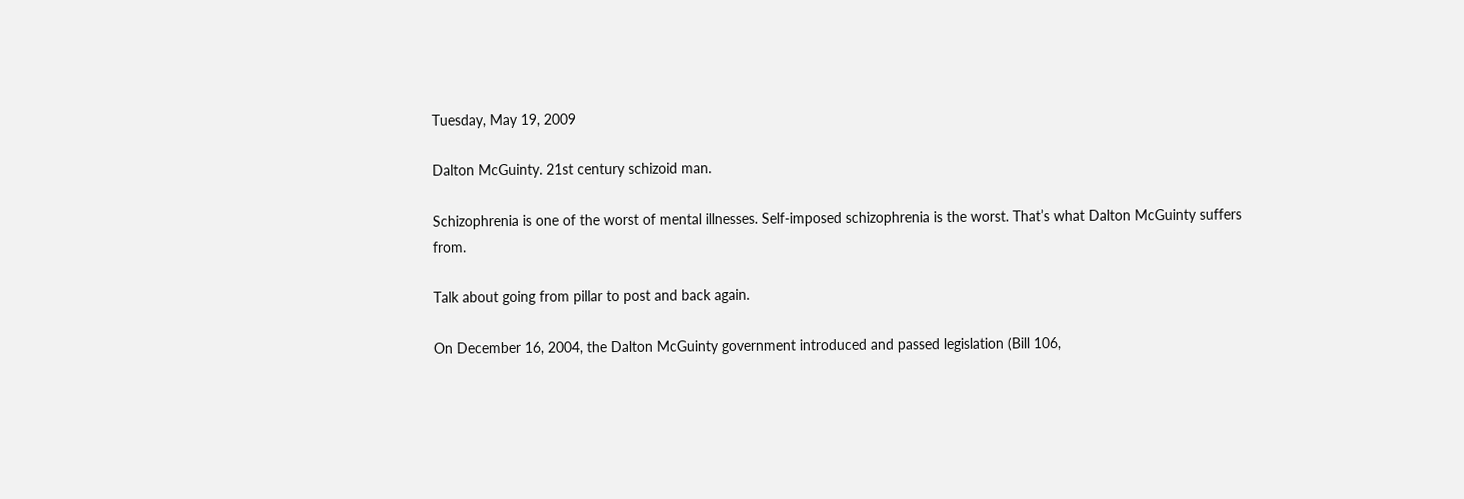Tuesday, May 19, 2009

Dalton McGuinty. 21st century schizoid man.

Schizophrenia is one of the worst of mental illnesses. Self-imposed schizophrenia is the worst. That’s what Dalton McGuinty suffers from.

Talk about going from pillar to post and back again.

On December 16, 2004, the Dalton McGuinty government introduced and passed legislation (Bill 106,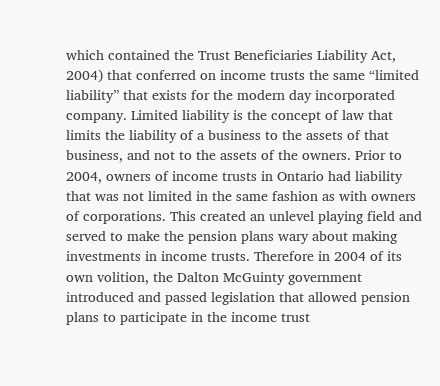which contained the Trust Beneficiaries Liability Act, 2004) that conferred on income trusts the same “limited liability” that exists for the modern day incorporated company. Limited liability is the concept of law that limits the liability of a business to the assets of that business, and not to the assets of the owners. Prior to 2004, owners of income trusts in Ontario had liability that was not limited in the same fashion as with owners of corporations. This created an unlevel playing field and served to make the pension plans wary about making investments in income trusts. Therefore in 2004 of its own volition, the Dalton McGuinty government introduced and passed legislation that allowed pension plans to participate in the income trust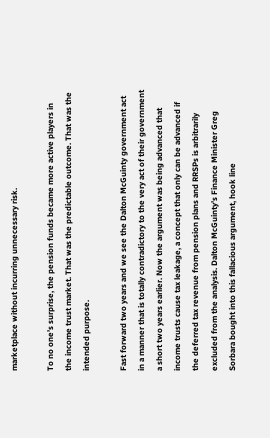marketplace without incurring unnecessary risk.

To no one’s surprise, the pension funds became more active players in the income trust market. That was the predictable outcome. That was the intended purpose.

Fast forward two years and we see the Dalton McGuinty government act in a manner that is totally contradictory to the very act of their government a short two years earlier. Now the argument was being advanced that income trusts cause tax leakage, a concept that only can be advanced if the deferred tax revenue from pension plans and RRSPs is arbitrarily excluded from the analysis. Dalton McGuinty’s Finance Minister Greg Sorbara bought into this fallacious argument, hook line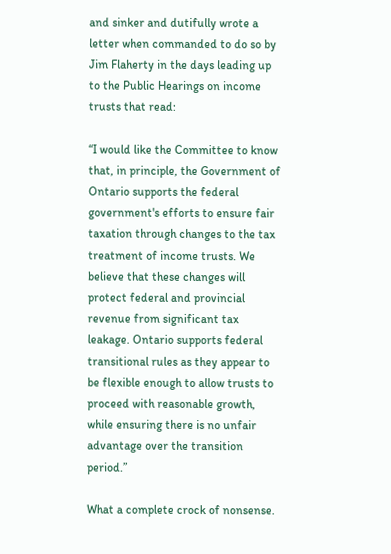and sinker and dutifully wrote a letter when commanded to do so by Jim Flaherty in the days leading up to the Public Hearings on income trusts that read:

“I would like the Committee to know that, in principle, the Government of Ontario supports the federal government's efforts to ensure fair taxation through changes to the tax treatment of income trusts. We believe that these changes will protect federal and provincial revenue from significant tax leakage. Ontario supports federal transitional rules as they appear to be flexible enough to allow trusts to proceed with reasonable growth, while ensuring there is no unfair advantage over the transition period.”

What a complete crock of nonsense.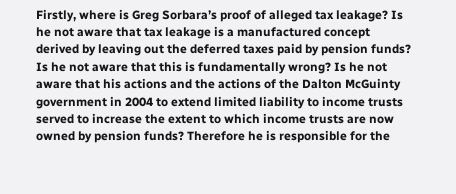Firstly, where is Greg Sorbara’s proof of alleged tax leakage? Is he not aware that tax leakage is a manufactured concept derived by leaving out the deferred taxes paid by pension funds? Is he not aware that this is fundamentally wrong? Is he not aware that his actions and the actions of the Dalton McGuinty government in 2004 to extend limited liability to income trusts served to increase the extent to which income trusts are now owned by pension funds? Therefore he is responsible for the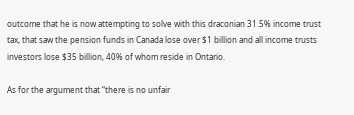outcome that he is now attempting to solve with this draconian 31.5% income trust tax, that saw the pension funds in Canada lose over $1 billion and all income trusts investors lose $35 billion, 40% of whom reside in Ontario.

As for the argument that “there is no unfair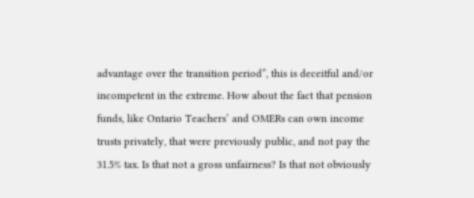advantage over the transition period”, this is deceitful and/or incompetent in the extreme. How about the fact that pension funds, like Ontario Teachers’ and OMERs can own income trusts privately, that were previously public, and not pay the 31.5% tax. Is that not a gross unfairness? Is that not obviously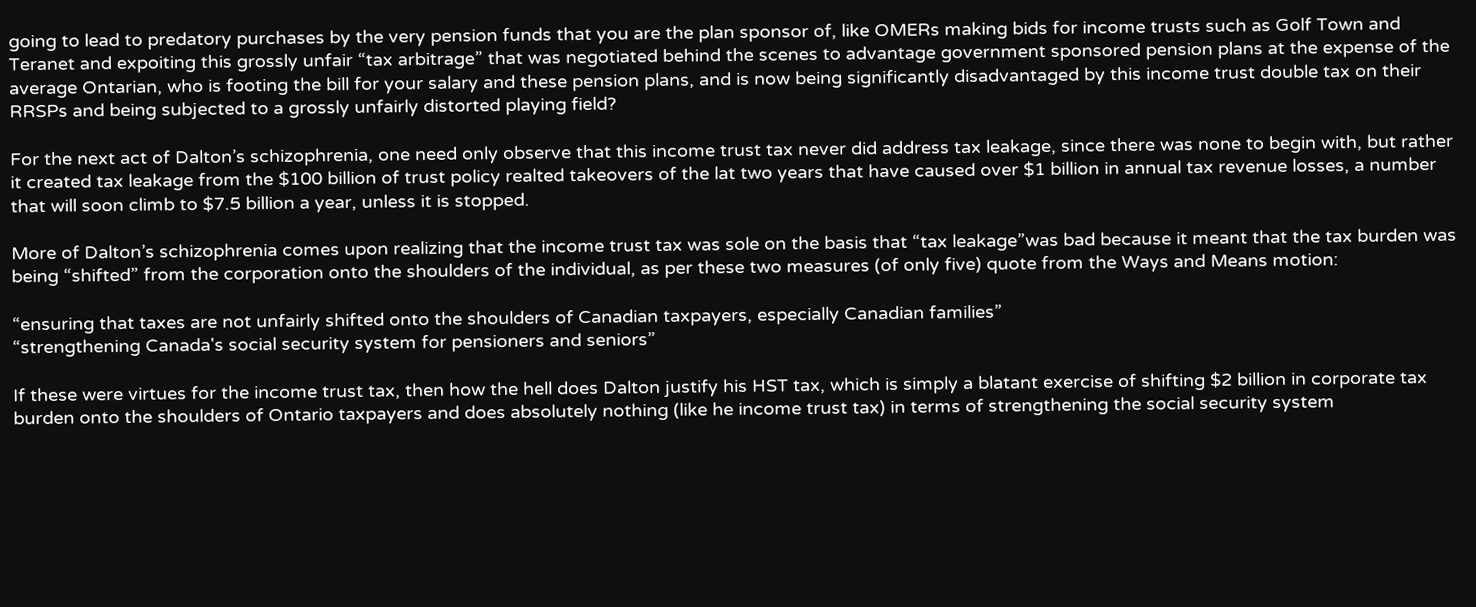going to lead to predatory purchases by the very pension funds that you are the plan sponsor of, like OMERs making bids for income trusts such as Golf Town and Teranet and expoiting this grossly unfair “tax arbitrage” that was negotiated behind the scenes to advantage government sponsored pension plans at the expense of the average Ontarian, who is footing the bill for your salary and these pension plans, and is now being significantly disadvantaged by this income trust double tax on their RRSPs and being subjected to a grossly unfairly distorted playing field?

For the next act of Dalton’s schizophrenia, one need only observe that this income trust tax never did address tax leakage, since there was none to begin with, but rather it created tax leakage from the $100 billion of trust policy realted takeovers of the lat two years that have caused over $1 billion in annual tax revenue losses, a number that will soon climb to $7.5 billion a year, unless it is stopped.

More of Dalton’s schizophrenia comes upon realizing that the income trust tax was sole on the basis that “tax leakage”was bad because it meant that the tax burden was being “shifted” from the corporation onto the shoulders of the individual, as per these two measures (of only five) quote from the Ways and Means motion:

“ensuring that taxes are not unfairly shifted onto the shoulders of Canadian taxpayers, especially Canadian families”
“strengthening Canada's social security system for pensioners and seniors”

If these were virtues for the income trust tax, then how the hell does Dalton justify his HST tax, which is simply a blatant exercise of shifting $2 billion in corporate tax burden onto the shoulders of Ontario taxpayers and does absolutely nothing (like he income trust tax) in terms of strengthening the social security system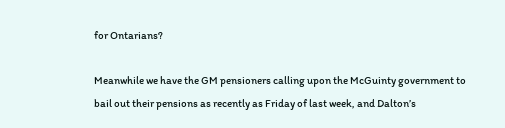for Ontarians?

Meanwhile we have the GM pensioners calling upon the McGuinty government to bail out their pensions as recently as Friday of last week, and Dalton’s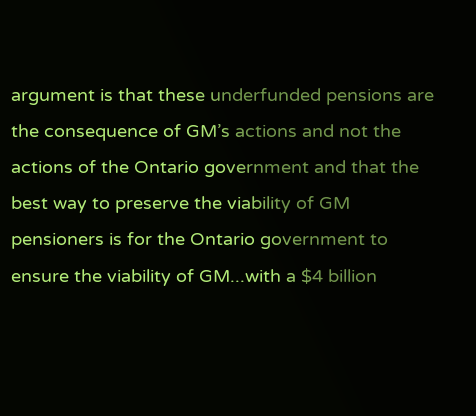argument is that these underfunded pensions are the consequence of GM’s actions and not the actions of the Ontario government and that the best way to preserve the viability of GM pensioners is for the Ontario government to ensure the viability of GM...with a $4 billion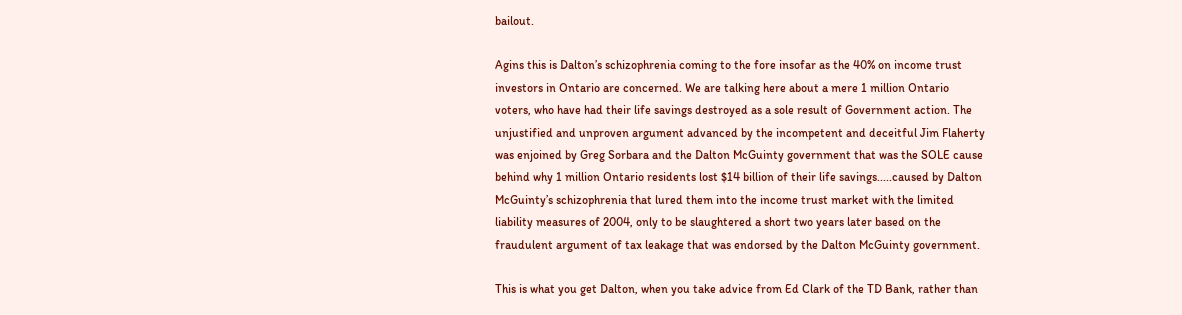bailout.

Agins this is Dalton’s schizophrenia coming to the fore insofar as the 40% on income trust investors in Ontario are concerned. We are talking here about a mere 1 million Ontario voters, who have had their life savings destroyed as a sole result of Government action. The unjustified and unproven argument advanced by the incompetent and deceitful Jim Flaherty was enjoined by Greg Sorbara and the Dalton McGuinty government that was the SOLE cause behind why 1 million Ontario residents lost $14 billion of their life savings.....caused by Dalton McGuinty’s schizophrenia that lured them into the income trust market with the limited liability measures of 2004, only to be slaughtered a short two years later based on the fraudulent argument of tax leakage that was endorsed by the Dalton McGuinty government.

This is what you get Dalton, when you take advice from Ed Clark of the TD Bank, rather than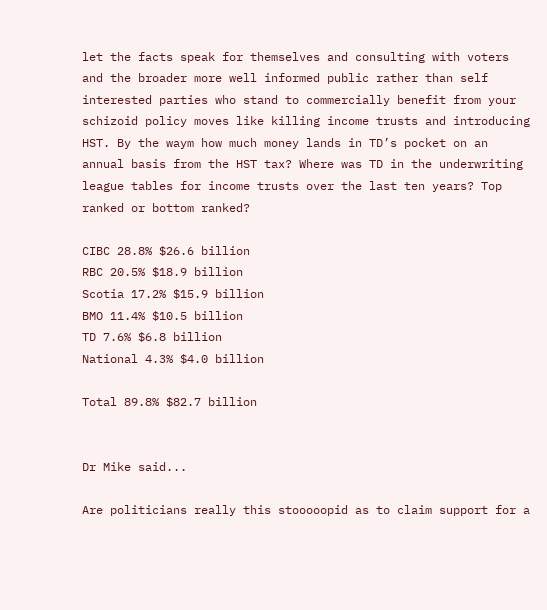let the facts speak for themselves and consulting with voters and the broader more well informed public rather than self interested parties who stand to commercially benefit from your schizoid policy moves like killing income trusts and introducing HST. By the waym how much money lands in TD’s pocket on an annual basis from the HST tax? Where was TD in the underwriting league tables for income trusts over the last ten years? Top ranked or bottom ranked?

CIBC 28.8% $26.6 billion
RBC 20.5% $18.9 billion
Scotia 17.2% $15.9 billion
BMO 11.4% $10.5 billion
TD 7.6% $6.8 billion
National 4.3% $4.0 billion

Total 89.8% $82.7 billion


Dr Mike said...

Are politicians really this stooooopid as to claim support for a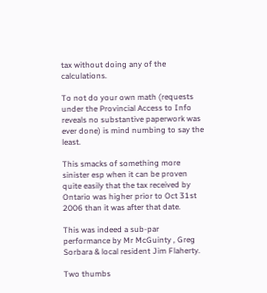tax without doing any of the calculations.

To not do your own math (requests under the Provincial Access to Info reveals no substantive paperwork was ever done) is mind numbing to say the least.

This smacks of something more sinister esp when it can be proven quite easily that the tax received by Ontario was higher prior to Oct 31st 2006 than it was after that date.

This was indeed a sub-par performance by Mr McGuinty , Greg Sorbara & local resident Jim Flaherty.

Two thumbs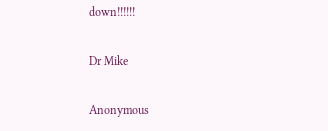down!!!!!!

Dr Mike

Anonymous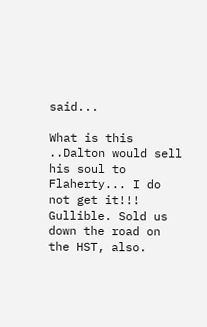said...

What is this ..Dalton would sell his soul to Flaherty... I do not get it!!! Gullible. Sold us down the road on the HST, also.